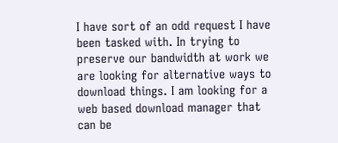I have sort of an odd request I have been tasked with. In trying to preserve our bandwidth at work we are looking for alternative ways to download things. I am looking for a web based download manager that can be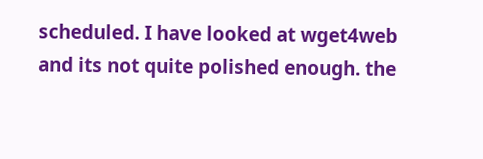scheduled. I have looked at wget4web and its not quite polished enough. the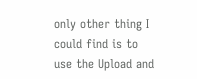only other thing I could find is to use the Upload and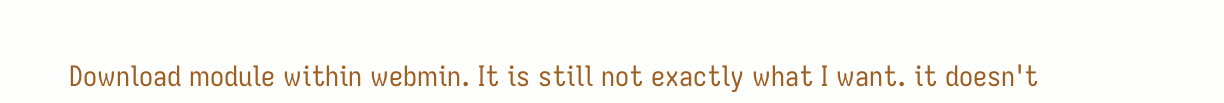Download module within webmin. It is still not exactly what I want. it doesn't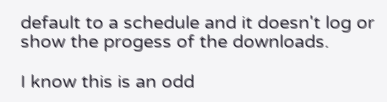default to a schedule and it doesn't log or show the progess of the downloads.

I know this is an odd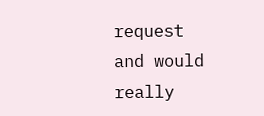request and would really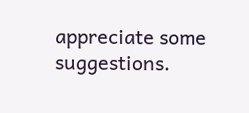appreciate some suggestions.